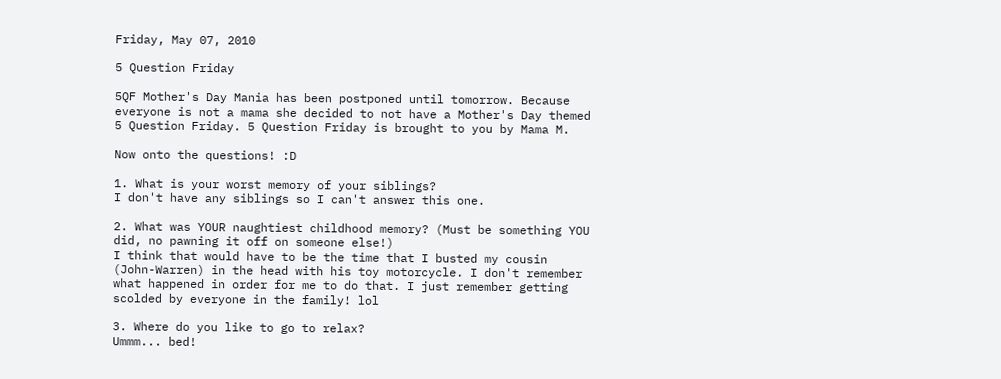Friday, May 07, 2010

5 Question Friday

5QF Mother's Day Mania has been postponed until tomorrow. Because everyone is not a mama she decided to not have a Mother's Day themed 5 Question Friday. 5 Question Friday is brought to you by Mama M.

Now onto the questions! :D

1. What is your worst memory of your siblings?
I don't have any siblings so I can't answer this one.

2. What was YOUR naughtiest childhood memory? (Must be something YOU did, no pawning it off on someone else!)
I think that would have to be the time that I busted my cousin (John-Warren) in the head with his toy motorcycle. I don't remember what happened in order for me to do that. I just remember getting scolded by everyone in the family! lol

3. Where do you like to go to relax?
Ummm... bed!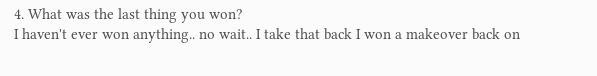4. What was the last thing you won?
I haven't ever won anything.. no wait.. I take that back I won a makeover back on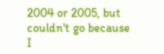2004 or 2005, but couldn't go because I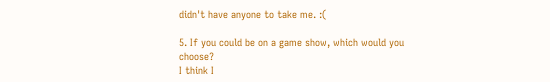didn't have anyone to take me. :(

5. If you could be on a game show, which would you choose?
I think I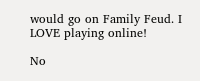would go on Family Feud. I LOVE playing online!

No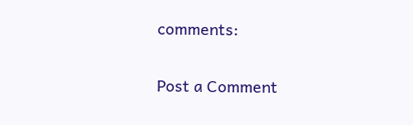comments:

Post a Comment